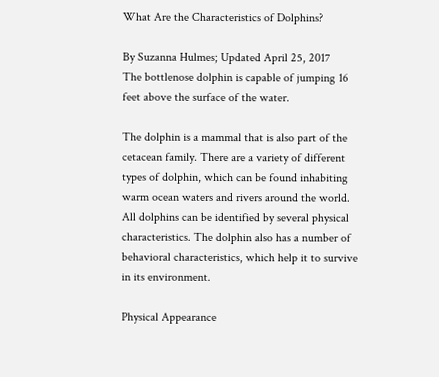What Are the Characteristics of Dolphins?

By Suzanna Hulmes; Updated April 25, 2017
The bottlenose dolphin is capable of jumping 16 feet above the surface of the water.

The dolphin is a mammal that is also part of the cetacean family. There are a variety of different types of dolphin, which can be found inhabiting warm ocean waters and rivers around the world. All dolphins can be identified by several physical characteristics. The dolphin also has a number of behavioral characteristics, which help it to survive in its environment.

Physical Appearance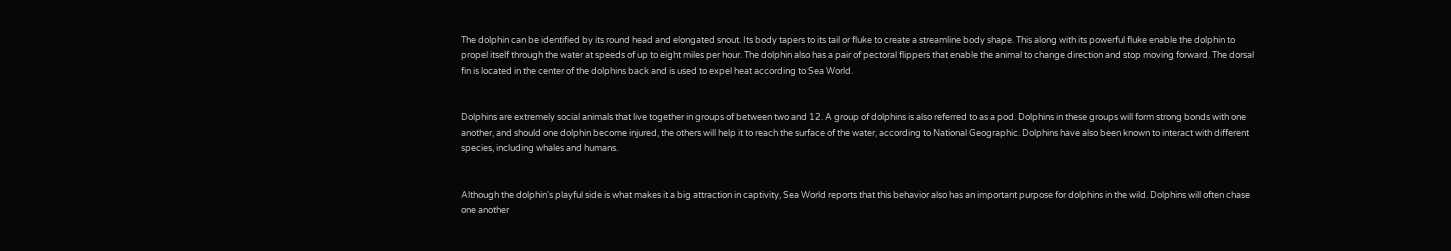The dolphin can be identified by its round head and elongated snout. Its body tapers to its tail or fluke to create a streamline body shape. This along with its powerful fluke enable the dolphin to propel itself through the water at speeds of up to eight miles per hour. The dolphin also has a pair of pectoral flippers that enable the animal to change direction and stop moving forward. The dorsal fin is located in the center of the dolphins back and is used to expel heat according to Sea World.


Dolphins are extremely social animals that live together in groups of between two and 12. A group of dolphins is also referred to as a pod. Dolphins in these groups will form strong bonds with one another, and should one dolphin become injured, the others will help it to reach the surface of the water, according to National Geographic. Dolphins have also been known to interact with different species, including whales and humans.


Although the dolphin's playful side is what makes it a big attraction in captivity, Sea World reports that this behavior also has an important purpose for dolphins in the wild. Dolphins will often chase one another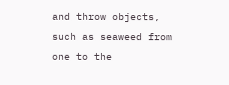and throw objects, such as seaweed from one to the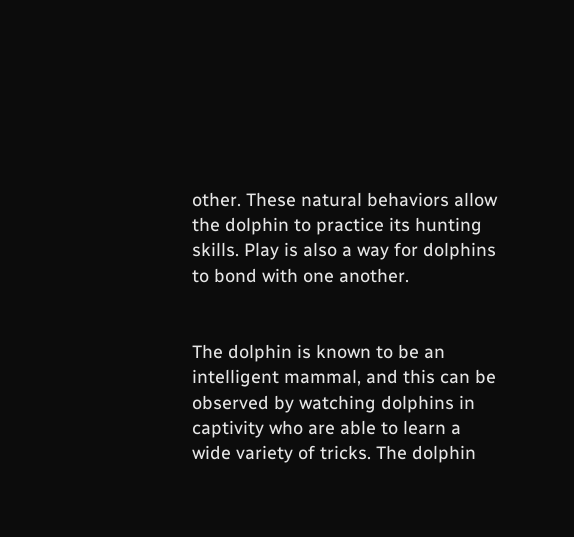other. These natural behaviors allow the dolphin to practice its hunting skills. Play is also a way for dolphins to bond with one another.


The dolphin is known to be an intelligent mammal, and this can be observed by watching dolphins in captivity who are able to learn a wide variety of tricks. The dolphin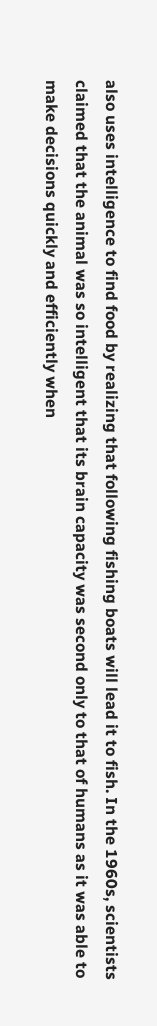also uses intelligence to find food by realizing that following fishing boats will lead it to fish. In the 1960s, scientists claimed that the animal was so intelligent that its brain capacity was second only to that of humans as it was able to make decisions quickly and efficiently when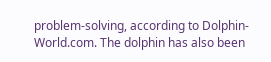problem-solving, according to Dolphin-World.com. The dolphin has also been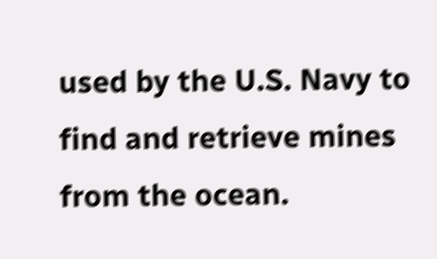used by the U.S. Navy to find and retrieve mines from the ocean.